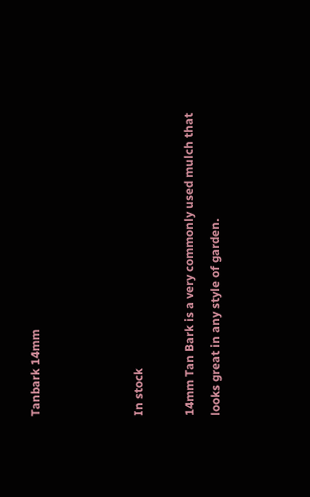Tanbark 14mm



In stock

14mm Tan Bark is a very commonly used mulch that looks great in any style of garden.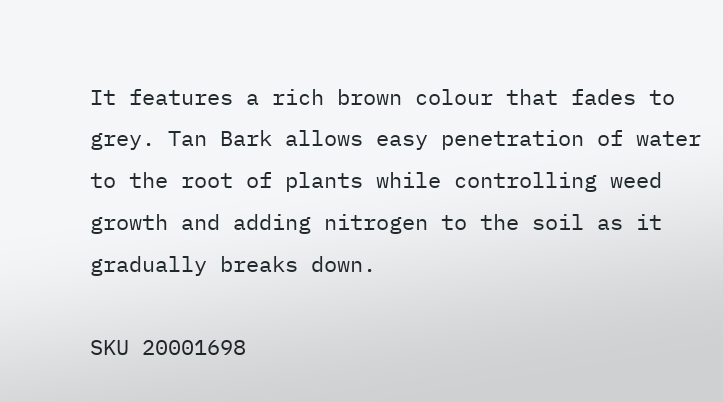It features a rich brown colour that fades to grey. Tan Bark allows easy penetration of water to the root of plants while controlling weed growth and adding nitrogen to the soil as it gradually breaks down.

SKU 20001698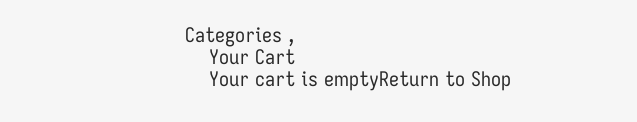Categories ,
    Your Cart
    Your cart is emptyReturn to Shop